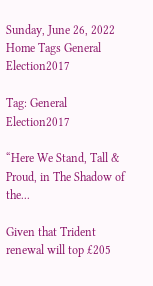Sunday, June 26, 2022
Home Tags General Election2017

Tag: General Election2017

“Here We Stand, Tall & Proud, in The Shadow of the...

Given that Trident renewal will top £205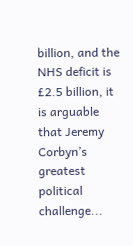billion, and the NHS deficit is £2.5 billion, it is arguable that Jeremy Corbyn’s greatest political challenge...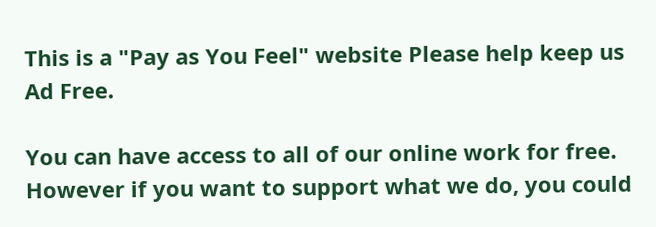This is a "Pay as You Feel" website Please help keep us Ad Free.

You can have access to all of our online work for free. However if you want to support what we do, you could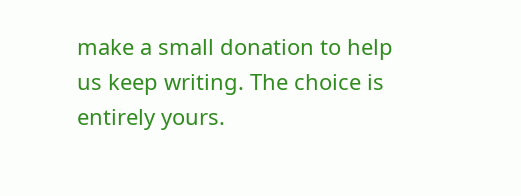make a small donation to help us keep writing. The choice is entirely yours.